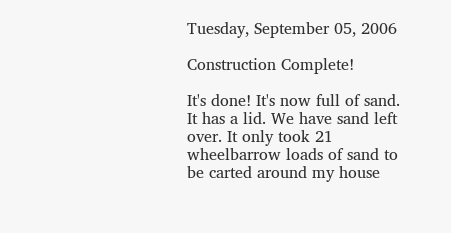Tuesday, September 05, 2006

Construction Complete!

It's done! It's now full of sand. It has a lid. We have sand left over. It only took 21 wheelbarrow loads of sand to be carted around my house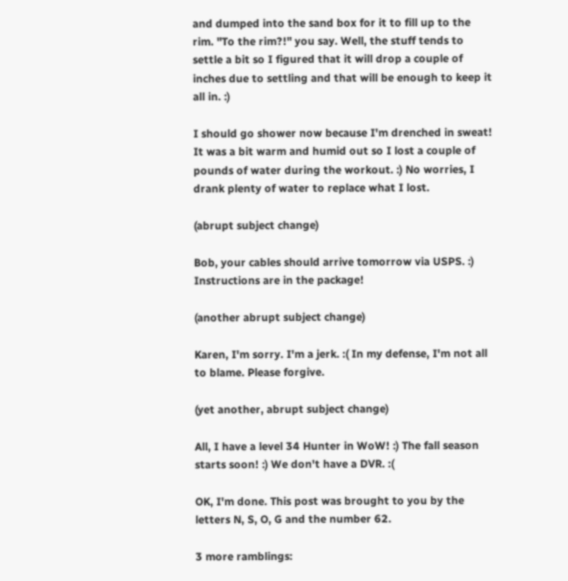and dumped into the sand box for it to fill up to the rim. "To the rim?!" you say. Well, the stuff tends to settle a bit so I figured that it will drop a couple of inches due to settling and that will be enough to keep it all in. :)

I should go shower now because I'm drenched in sweat! It was a bit warm and humid out so I lost a couple of pounds of water during the workout. :) No worries, I drank plenty of water to replace what I lost.

(abrupt subject change)

Bob, your cables should arrive tomorrow via USPS. :) Instructions are in the package!

(another abrupt subject change)

Karen, I'm sorry. I'm a jerk. :( In my defense, I'm not all to blame. Please forgive.

(yet another, abrupt subject change)

All, I have a level 34 Hunter in WoW! :) The fall season starts soon! :) We don't have a DVR. :(

OK, I'm done. This post was brought to you by the letters N, S, O, G and the number 62.

3 more ramblings: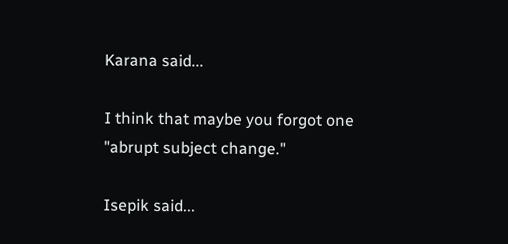Karana said...

I think that maybe you forgot one "abrupt subject change."

Isepik said...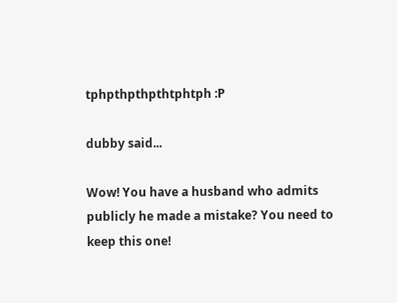tphpthpthpthtphtph :P

dubby said...

Wow! You have a husband who admits publicly he made a mistake? You need to keep this one!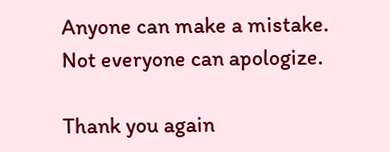Anyone can make a mistake. Not everyone can apologize.

Thank you again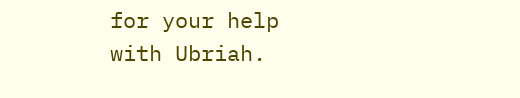for your help with Ubriah.